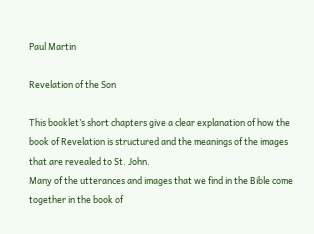Paul Martin

Revelation of the Son

This booklet’s short chapters give a clear explanation of how the book of Revelation is structured and the meanings of the images that are revealed to St. John.
Many of the utterances and images that we find in the Bible come together in the book of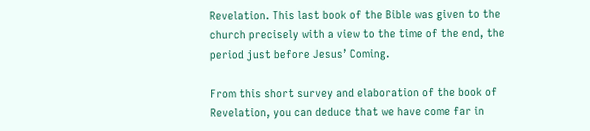Revelation. This last book of the Bible was given to the church precisely with a view to the time of the end, the period just before Jesus’ Coming.

From this short survey and elaboration of the book of Revelation, you can deduce that we have come far in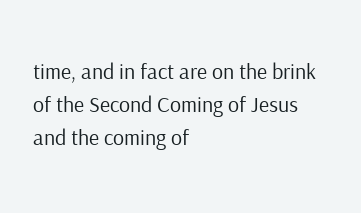time, and in fact are on the brink of the Second Coming of Jesus and the coming of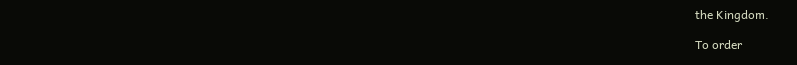the Kingdom.

To order